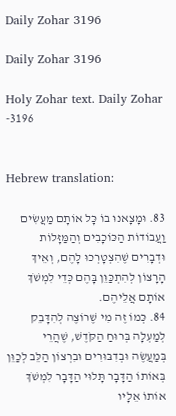Daily Zohar 3196

Daily Zohar 3196

Holy Zohar text. Daily Zohar -3196


Hebrew translation:

83. וּמָצָאנוּ בוֹ כָּל אוֹתָם מַעֲשִׂים וַעֲבוֹדוֹת הַכּוֹכָבִים וְהַמַּזָּלוֹת וּדְבָרִים שֶׁהִצְטָרְכוּ לָהֶם, וְאֵיךְ הָרָצוֹן לְהִתְכַּוֵּן בָּהֶם כְּדֵי לִמְשֹׁךְ אוֹתָם אֲלֵיהֶם.
84. כְּמוֹ זֶה מִי שֶׁרוֹצֶה לְהִדָּבֵק לְמַעְלָה בְּרוּחַ הַקֹּדֶשׁ, שֶׁהֲרֵי בְּמַעֲשֶׂה וּבְדִבּוּרִים וּבִרְצוֹן הַלֵּב לְכַוֵּן בְּאוֹתוֹ הַדָּבָר תָּלוּי הַדָּבָר לִמְשֹׁךְ אוֹתוֹ אֵלָיו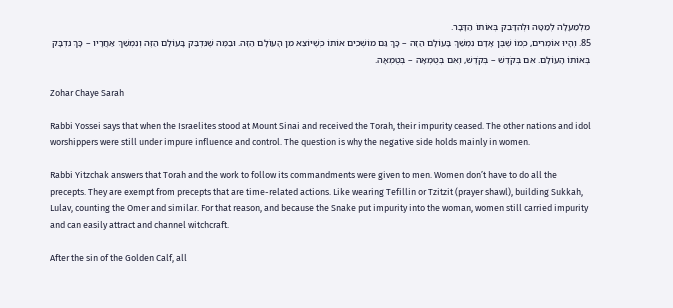מִלְמַעְלָה לְמַטָּה וּלְהִדָּבֵק בְּאוֹתוֹ הַדָּבָר.
85. וְהָיוּ אוֹמְרִים, כְּמוֹ שֶׁבֶּן אָדָם נִמְשַׁךְ בָּעוֹלָם הַזֶּה – כָּךְ גַּם מוֹשְׁכִים אוֹתוֹ כְּשֶׁיּוֹצֵא מִן הָעוֹלָם הַזֶּה. וּבַמֶּה שֶׁנִּדְבַּק בָּעוֹלָם הַזֶּה וְנִמְשַׁךְ אַחֲרָיו – כָּךְ נִדְבָּק בְּאוֹתוֹ הָעוֹלָם. אִם בְּקֹדֶשׁ – בְּקֹדֶשׁ, וְאִם בְּטֻמְאָה – בְּטֻמְאָה.

Zohar Chaye Sarah

Rabbi Yossei says that when the Israelites stood at Mount Sinai and received the Torah, their impurity ceased. The other nations and idol worshippers were still under impure influence and control. The question is why the negative side holds mainly in women.

Rabbi Yitzchak answers that Torah and the work to follow its commandments were given to men. Women don’t have to do all the precepts. They are exempt from precepts that are time-related actions. Like wearing Tefillin or Tzitzit (prayer shawl), building Sukkah, Lulav, counting the Omer and similar. For that reason, and because the Snake put impurity into the woman, women still carried impurity and can easily attract and channel witchcraft.

After the sin of the Golden Calf, all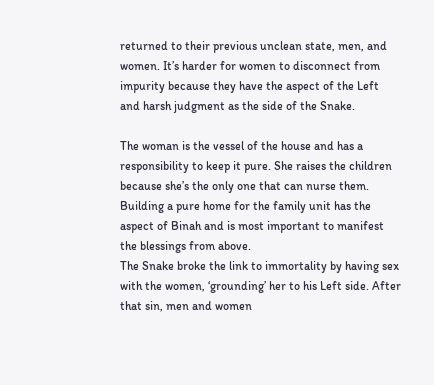returned to their previous unclean state, men, and women. It’s harder for women to disconnect from impurity because they have the aspect of the Left and harsh judgment as the side of the Snake.

The woman is the vessel of the house and has a responsibility to keep it pure. She raises the children because she’s the only one that can nurse them. Building a pure home for the family unit has the aspect of Binah and is most important to manifest the blessings from above.
The Snake broke the link to immortality by having sex with the women, ‘grounding’ her to his Left side. After that sin, men and women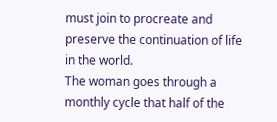must join to procreate and preserve the continuation of life in the world.
The woman goes through a monthly cycle that half of the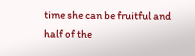time she can be fruitful and half of the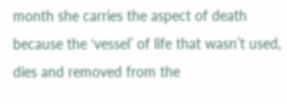month she carries the aspect of death because the ‘vessel’ of life that wasn’t used, dies and removed from the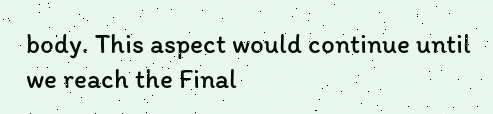body. This aspect would continue until we reach the Final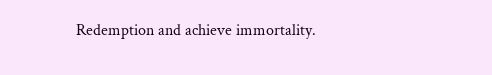Redemption and achieve immortality.